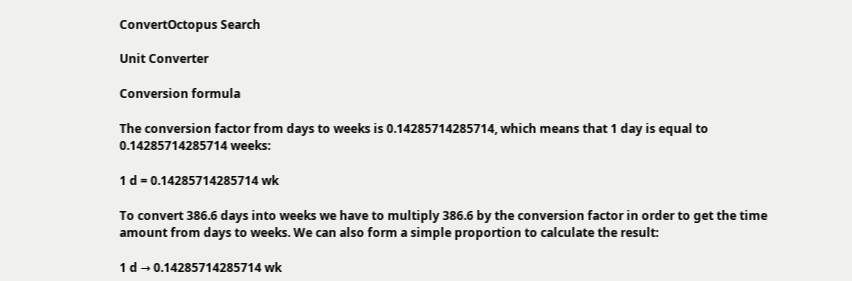ConvertOctopus Search

Unit Converter

Conversion formula

The conversion factor from days to weeks is 0.14285714285714, which means that 1 day is equal to 0.14285714285714 weeks:

1 d = 0.14285714285714 wk

To convert 386.6 days into weeks we have to multiply 386.6 by the conversion factor in order to get the time amount from days to weeks. We can also form a simple proportion to calculate the result:

1 d → 0.14285714285714 wk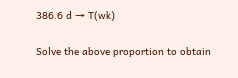386.6 d → T(wk)

Solve the above proportion to obtain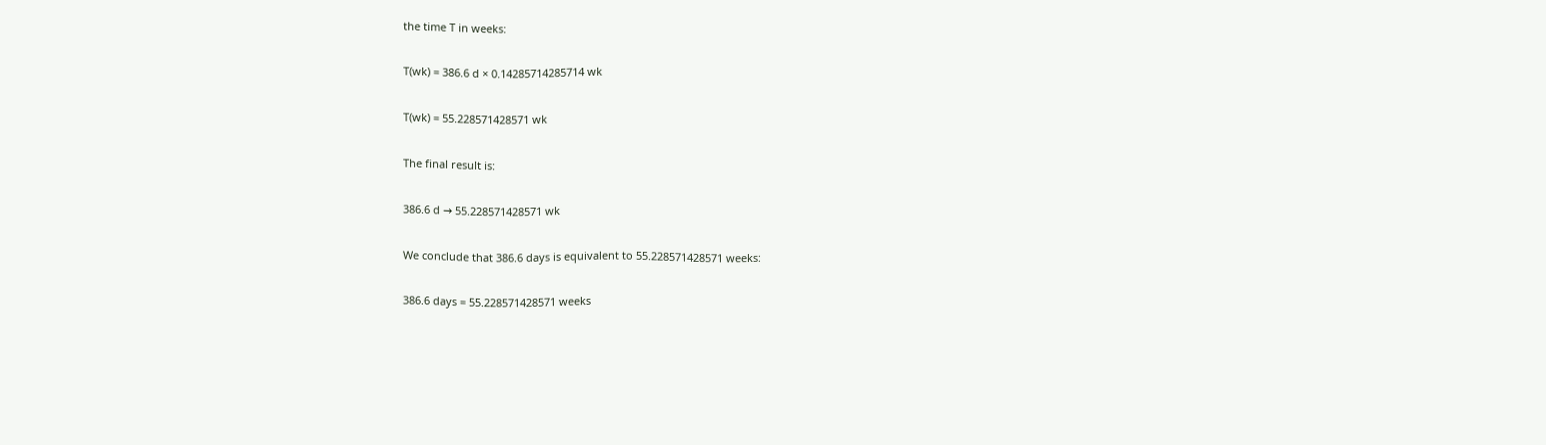the time T in weeks:

T(wk) = 386.6 d × 0.14285714285714 wk

T(wk) = 55.228571428571 wk

The final result is:

386.6 d → 55.228571428571 wk

We conclude that 386.6 days is equivalent to 55.228571428571 weeks:

386.6 days = 55.228571428571 weeks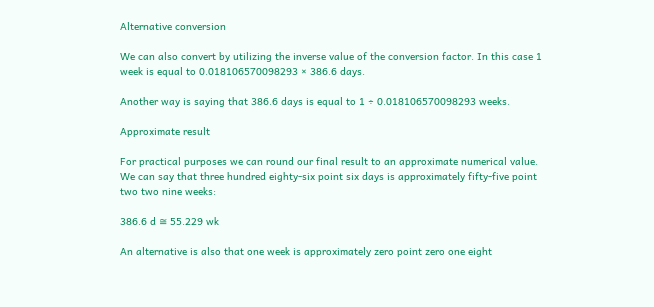Alternative conversion

We can also convert by utilizing the inverse value of the conversion factor. In this case 1 week is equal to 0.018106570098293 × 386.6 days.

Another way is saying that 386.6 days is equal to 1 ÷ 0.018106570098293 weeks.

Approximate result

For practical purposes we can round our final result to an approximate numerical value. We can say that three hundred eighty-six point six days is approximately fifty-five point two two nine weeks:

386.6 d ≅ 55.229 wk

An alternative is also that one week is approximately zero point zero one eight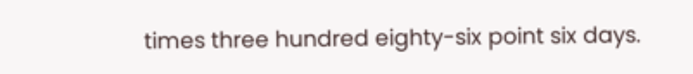times three hundred eighty-six point six days.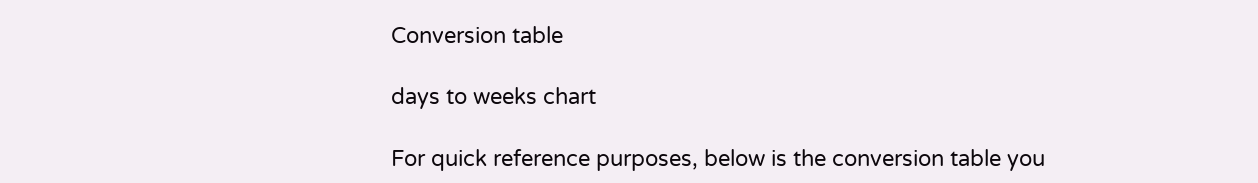Conversion table

days to weeks chart

For quick reference purposes, below is the conversion table you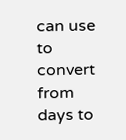can use to convert from days to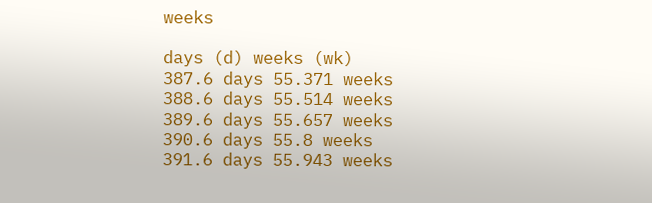weeks

days (d) weeks (wk)
387.6 days 55.371 weeks
388.6 days 55.514 weeks
389.6 days 55.657 weeks
390.6 days 55.8 weeks
391.6 days 55.943 weeks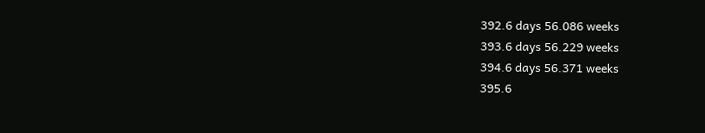392.6 days 56.086 weeks
393.6 days 56.229 weeks
394.6 days 56.371 weeks
395.6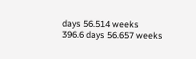days 56.514 weeks
396.6 days 56.657 weeks